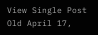View Single Post
Old April 17,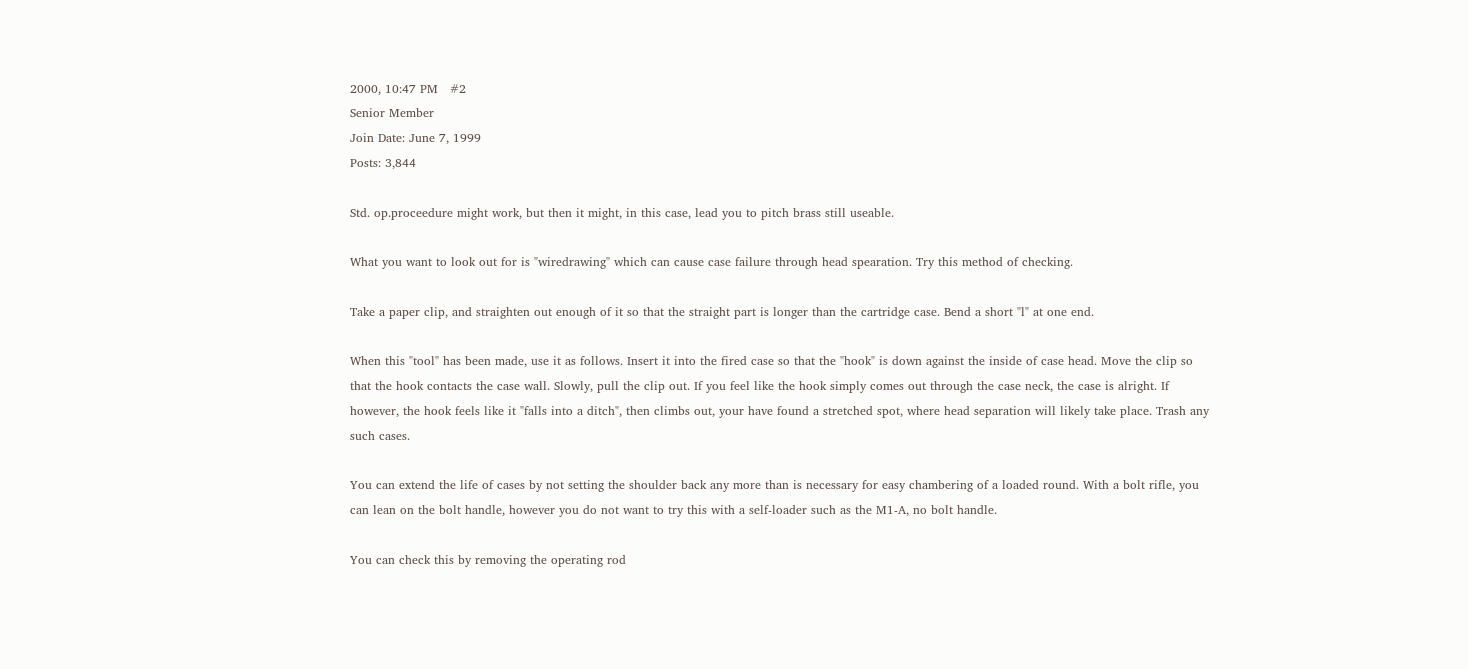2000, 10:47 PM   #2
Senior Member
Join Date: June 7, 1999
Posts: 3,844

Std. op.proceedure might work, but then it might, in this case, lead you to pitch brass still useable.

What you want to look out for is "wiredrawing" which can cause case failure through head spearation. Try this method of checking.

Take a paper clip, and straighten out enough of it so that the straight part is longer than the cartridge case. Bend a short "l" at one end.

When this "tool" has been made, use it as follows. Insert it into the fired case so that the "hook" is down against the inside of case head. Move the clip so that the hook contacts the case wall. Slowly, pull the clip out. If you feel like the hook simply comes out through the case neck, the case is alright. If however, the hook feels like it "falls into a ditch", then climbs out, your have found a stretched spot, where head separation will likely take place. Trash any such cases.

You can extend the life of cases by not setting the shoulder back any more than is necessary for easy chambering of a loaded round. With a bolt rifle, you can lean on the bolt handle, however you do not want to try this with a self-loader such as the M1-A, no bolt handle.

You can check this by removing the operating rod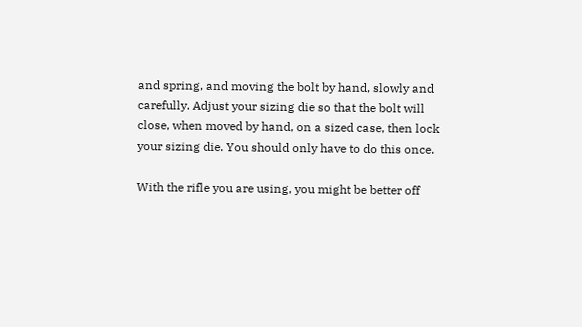and spring, and moving the bolt by hand, slowly and carefully. Adjust your sizing die so that the bolt will close, when moved by hand, on a sized case, then lock your sizing die. You should only have to do this once.

With the rifle you are using, you might be better off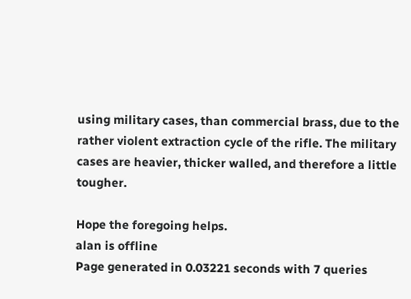using military cases, than commercial brass, due to the rather violent extraction cycle of the rifle. The military cases are heavier, thicker walled, and therefore a little tougher.

Hope the foregoing helps.
alan is offline
Page generated in 0.03221 seconds with 7 queries